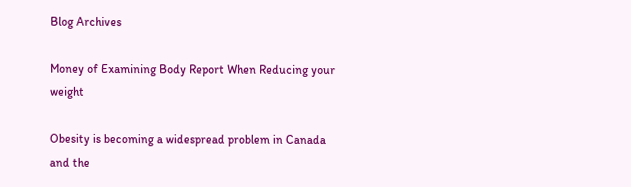Blog Archives

Money of Examining Body Report When Reducing your weight

Obesity is becoming a widespread problem in Canada and the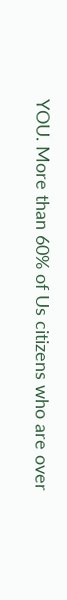YOU. More than 60% of Us citizens who are over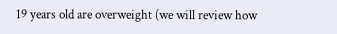19 years old are overweight (we will review how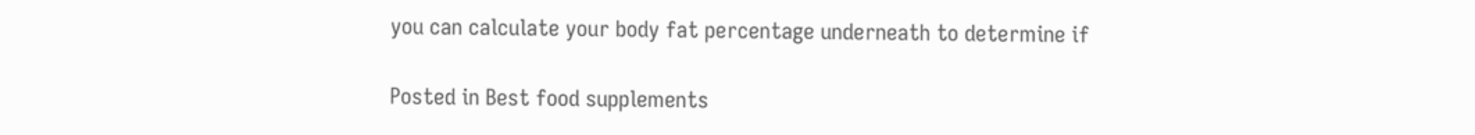you can calculate your body fat percentage underneath to determine if

Posted in Best food supplements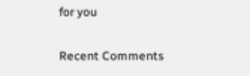for you

Recent Comments